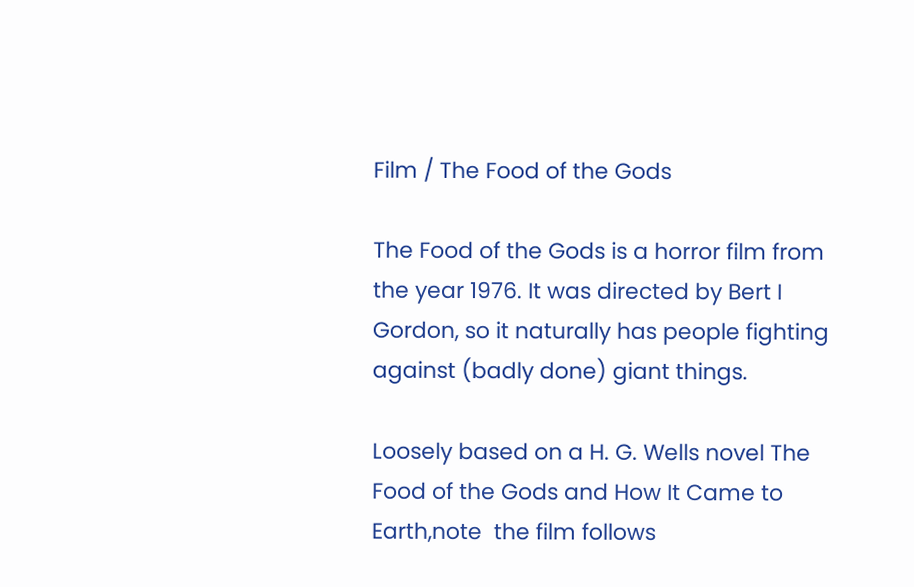Film / The Food of the Gods

The Food of the Gods is a horror film from the year 1976. It was directed by Bert I Gordon, so it naturally has people fighting against (badly done) giant things.

Loosely based on a H. G. Wells novel The Food of the Gods and How It Came to Earth,note  the film follows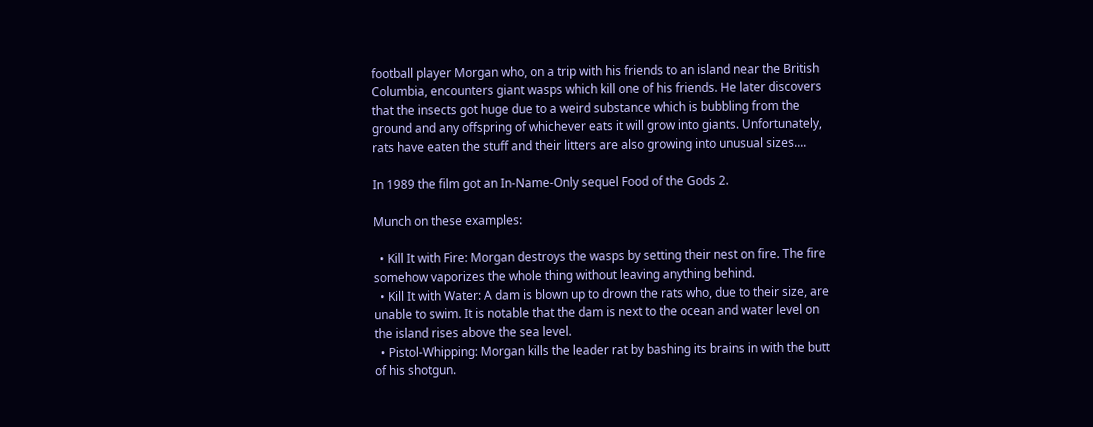football player Morgan who, on a trip with his friends to an island near the British Columbia, encounters giant wasps which kill one of his friends. He later discovers that the insects got huge due to a weird substance which is bubbling from the ground and any offspring of whichever eats it will grow into giants. Unfortunately, rats have eaten the stuff and their litters are also growing into unusual sizes....

In 1989 the film got an In-Name-Only sequel Food of the Gods 2.

Munch on these examples:

  • Kill It with Fire: Morgan destroys the wasps by setting their nest on fire. The fire somehow vaporizes the whole thing without leaving anything behind.
  • Kill It with Water: A dam is blown up to drown the rats who, due to their size, are unable to swim. It is notable that the dam is next to the ocean and water level on the island rises above the sea level.
  • Pistol-Whipping: Morgan kills the leader rat by bashing its brains in with the butt of his shotgun.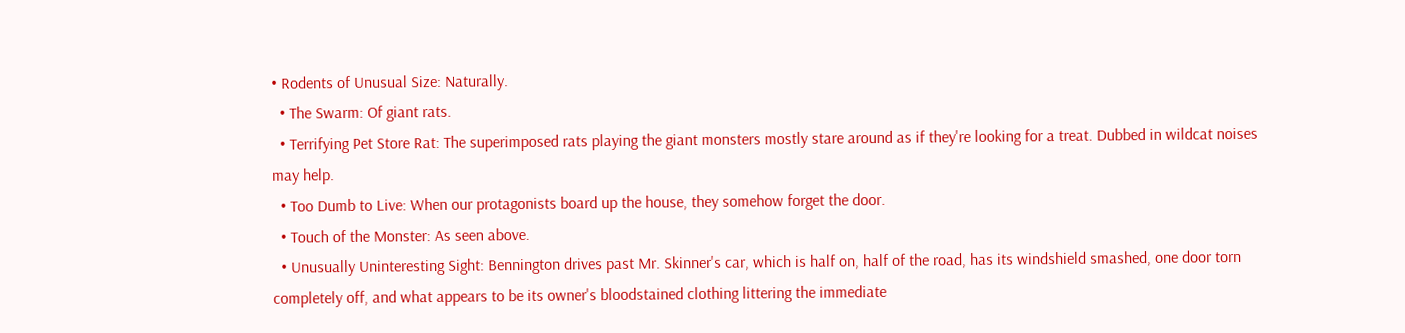• Rodents of Unusual Size: Naturally.
  • The Swarm: Of giant rats.
  • Terrifying Pet Store Rat: The superimposed rats playing the giant monsters mostly stare around as if they're looking for a treat. Dubbed in wildcat noises may help.
  • Too Dumb to Live: When our protagonists board up the house, they somehow forget the door.
  • Touch of the Monster: As seen above.
  • Unusually Uninteresting Sight: Bennington drives past Mr. Skinner's car, which is half on, half of the road, has its windshield smashed, one door torn completely off, and what appears to be its owner's bloodstained clothing littering the immediate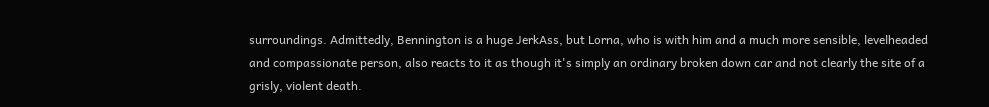surroundings. Admittedly, Bennington is a huge JerkAss, but Lorna, who is with him and a much more sensible, levelheaded and compassionate person, also reacts to it as though it's simply an ordinary broken down car and not clearly the site of a grisly, violent death.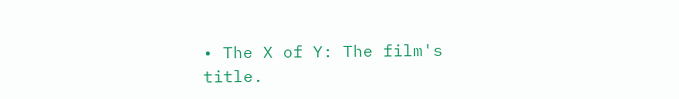• The X of Y: The film's title.